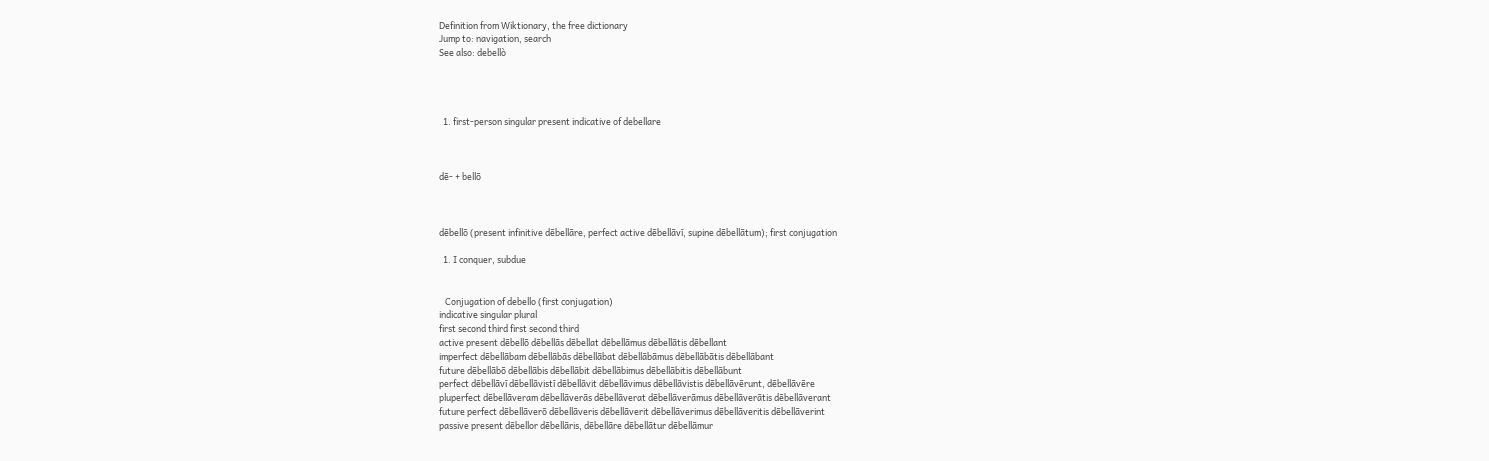Definition from Wiktionary, the free dictionary
Jump to: navigation, search
See also: debellò




  1. first-person singular present indicative of debellare



dē- + bellō



dēbellō (present infinitive dēbellāre, perfect active dēbellāvī, supine dēbellātum); first conjugation

  1. I conquer, subdue


   Conjugation of debello (first conjugation)
indicative singular plural
first second third first second third
active present dēbellō dēbellās dēbellat dēbellāmus dēbellātis dēbellant
imperfect dēbellābam dēbellābās dēbellābat dēbellābāmus dēbellābātis dēbellābant
future dēbellābō dēbellābis dēbellābit dēbellābimus dēbellābitis dēbellābunt
perfect dēbellāvī dēbellāvistī dēbellāvit dēbellāvimus dēbellāvistis dēbellāvērunt, dēbellāvēre
pluperfect dēbellāveram dēbellāverās dēbellāverat dēbellāverāmus dēbellāverātis dēbellāverant
future perfect dēbellāverō dēbellāveris dēbellāverit dēbellāverimus dēbellāveritis dēbellāverint
passive present dēbellor dēbellāris, dēbellāre dēbellātur dēbellāmur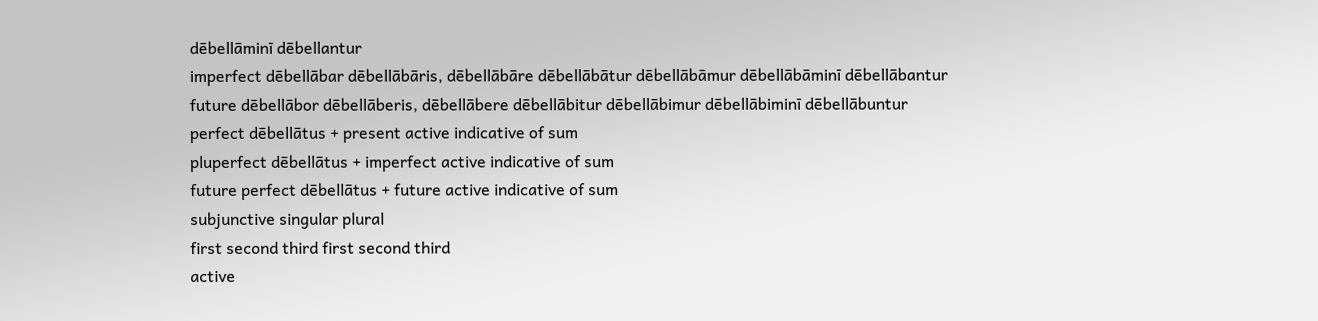dēbellāminī dēbellantur
imperfect dēbellābar dēbellābāris, dēbellābāre dēbellābātur dēbellābāmur dēbellābāminī dēbellābantur
future dēbellābor dēbellāberis, dēbellābere dēbellābitur dēbellābimur dēbellābiminī dēbellābuntur
perfect dēbellātus + present active indicative of sum
pluperfect dēbellātus + imperfect active indicative of sum
future perfect dēbellātus + future active indicative of sum
subjunctive singular plural
first second third first second third
active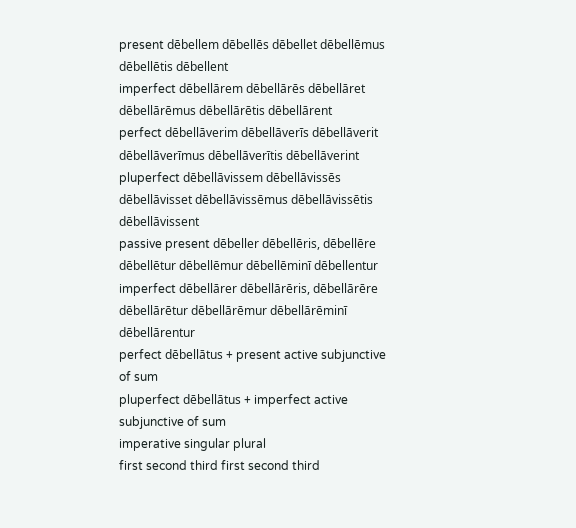present dēbellem dēbellēs dēbellet dēbellēmus dēbellētis dēbellent
imperfect dēbellārem dēbellārēs dēbellāret dēbellārēmus dēbellārētis dēbellārent
perfect dēbellāverim dēbellāverīs dēbellāverit dēbellāverīmus dēbellāverītis dēbellāverint
pluperfect dēbellāvissem dēbellāvissēs dēbellāvisset dēbellāvissēmus dēbellāvissētis dēbellāvissent
passive present dēbeller dēbellēris, dēbellēre dēbellētur dēbellēmur dēbellēminī dēbellentur
imperfect dēbellārer dēbellārēris, dēbellārēre dēbellārētur dēbellārēmur dēbellārēminī dēbellārentur
perfect dēbellātus + present active subjunctive of sum
pluperfect dēbellātus + imperfect active subjunctive of sum
imperative singular plural
first second third first second third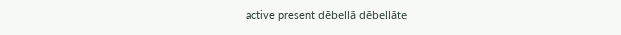active present dēbellā dēbellāte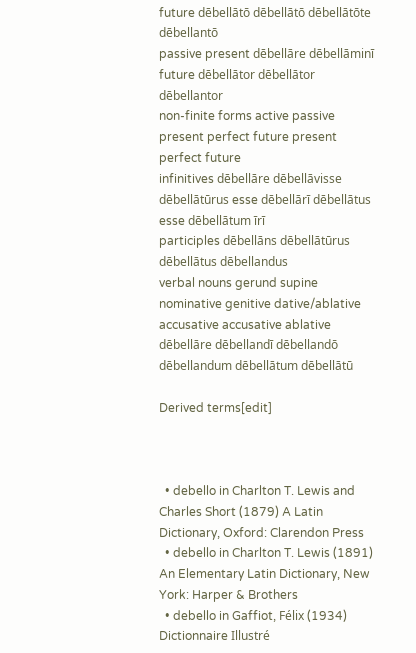future dēbellātō dēbellātō dēbellātōte dēbellantō
passive present dēbellāre dēbellāminī
future dēbellātor dēbellātor dēbellantor
non-finite forms active passive
present perfect future present perfect future
infinitives dēbellāre dēbellāvisse dēbellātūrus esse dēbellārī dēbellātus esse dēbellātum īrī
participles dēbellāns dēbellātūrus dēbellātus dēbellandus
verbal nouns gerund supine
nominative genitive dative/ablative accusative accusative ablative
dēbellāre dēbellandī dēbellandō dēbellandum dēbellātum dēbellātū

Derived terms[edit]



  • debello in Charlton T. Lewis and Charles Short (1879) A Latin Dictionary, Oxford: Clarendon Press
  • debello in Charlton T. Lewis (1891) An Elementary Latin Dictionary, New York: Harper & Brothers
  • debello in Gaffiot, Félix (1934) Dictionnaire Illustré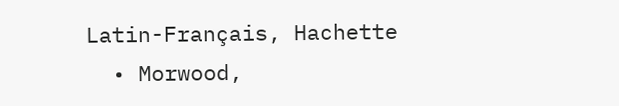Latin-Français, Hachette
  • Morwood,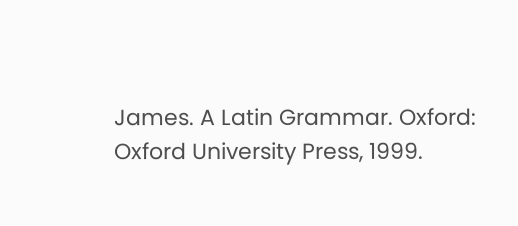James. A Latin Grammar. Oxford: Oxford University Press, 1999.